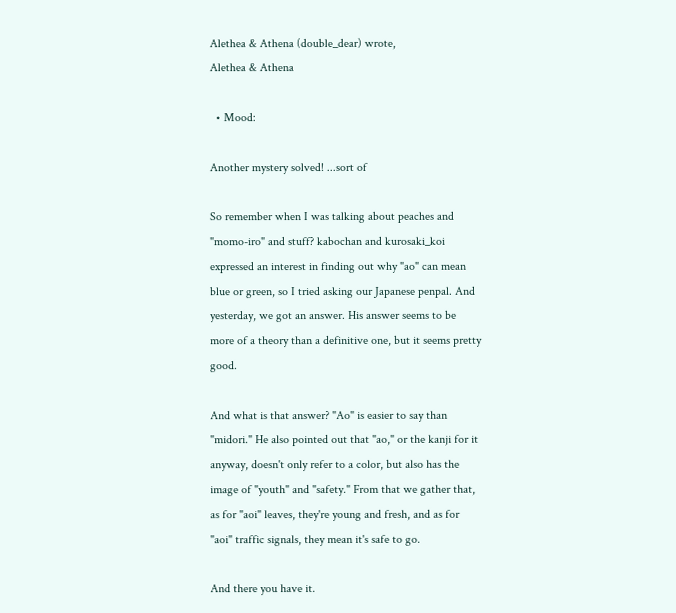Alethea & Athena (double_dear) wrote,
Alethea & Athena

  • Mood:

Another mystery solved! ...sort of

So remember when I was talking about peaches and "momo-iro" and stuff? kabochan and kurosaki_koi expressed an interest in finding out why "ao" can mean blue or green, so I tried asking our Japanese penpal. And yesterday, we got an answer. His answer seems to be more of a theory than a definitive one, but it seems pretty good.

And what is that answer? "Ao" is easier to say than "midori." He also pointed out that "ao," or the kanji for it anyway, doesn't only refer to a color, but also has the image of "youth" and "safety." From that we gather that, as for "aoi" leaves, they're young and fresh, and as for "aoi" traffic signals, they mean it's safe to go.

And there you have it.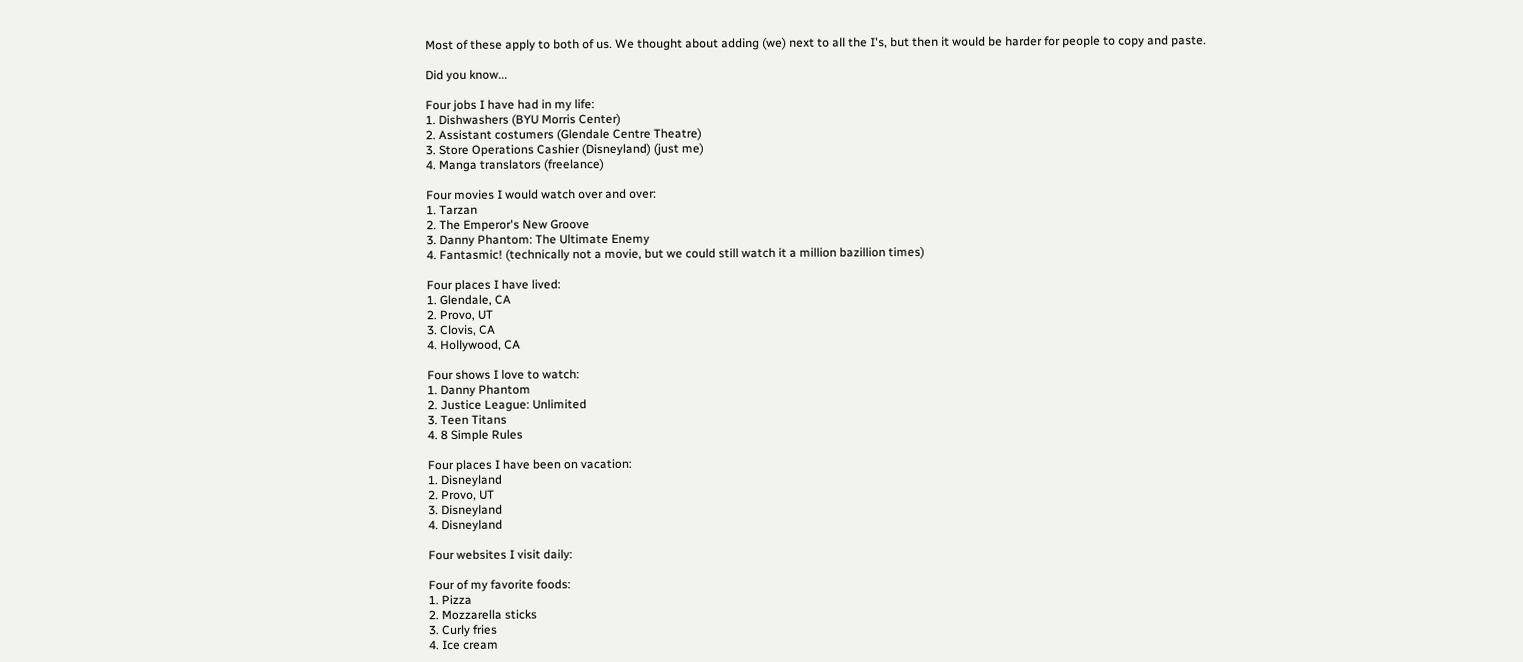Most of these apply to both of us. We thought about adding (we) next to all the I's, but then it would be harder for people to copy and paste.

Did you know...

Four jobs I have had in my life:
1. Dishwashers (BYU Morris Center)
2. Assistant costumers (Glendale Centre Theatre)
3. Store Operations Cashier (Disneyland) (just me)
4. Manga translators (freelance)

Four movies I would watch over and over:
1. Tarzan
2. The Emperor's New Groove
3. Danny Phantom: The Ultimate Enemy
4. Fantasmic! (technically not a movie, but we could still watch it a million bazillion times)

Four places I have lived:
1. Glendale, CA
2. Provo, UT
3. Clovis, CA
4. Hollywood, CA

Four shows I love to watch:
1. Danny Phantom
2. Justice League: Unlimited
3. Teen Titans
4. 8 Simple Rules

Four places I have been on vacation:
1. Disneyland
2. Provo, UT
3. Disneyland
4. Disneyland

Four websites I visit daily:

Four of my favorite foods:
1. Pizza
2. Mozzarella sticks
3. Curly fries
4. Ice cream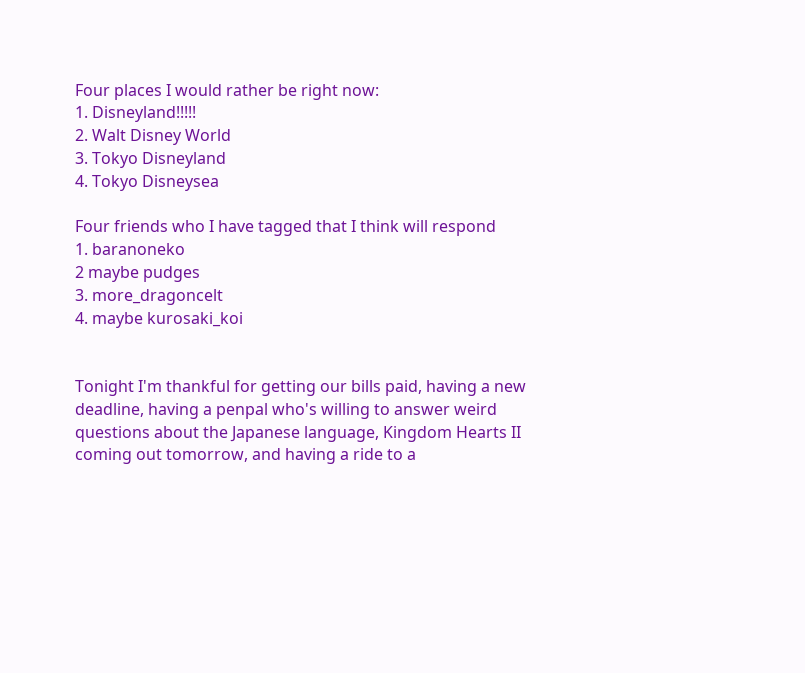Four places I would rather be right now:
1. Disneyland!!!!!
2. Walt Disney World
3. Tokyo Disneyland
4. Tokyo Disneysea

Four friends who I have tagged that I think will respond
1. baranoneko
2 maybe pudges
3. more_dragoncelt
4. maybe kurosaki_koi


Tonight I'm thankful for getting our bills paid, having a new deadline, having a penpal who's willing to answer weird questions about the Japanese language, Kingdom Hearts II coming out tomorrow, and having a ride to a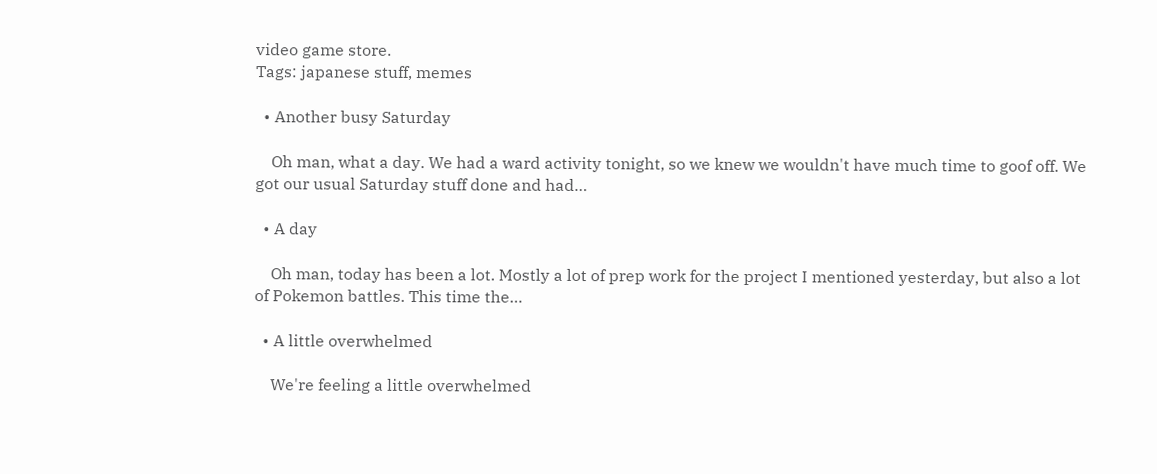video game store.
Tags: japanese stuff, memes

  • Another busy Saturday

    Oh man, what a day. We had a ward activity tonight, so we knew we wouldn't have much time to goof off. We got our usual Saturday stuff done and had…

  • A day

    Oh man, today has been a lot. Mostly a lot of prep work for the project I mentioned yesterday, but also a lot of Pokemon battles. This time the…

  • A little overwhelmed

    We're feeling a little overwhelmed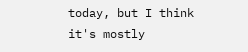today, but I think it's mostly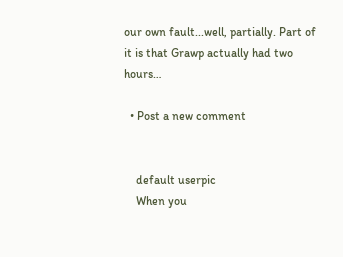our own fault...well, partially. Part of it is that Grawp actually had two hours…

  • Post a new comment


    default userpic
    When you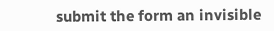submit the form an invisible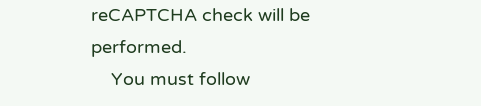reCAPTCHA check will be performed.
    You must follow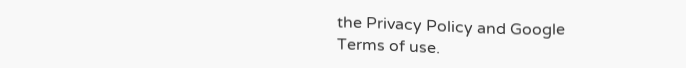the Privacy Policy and Google Terms of use.